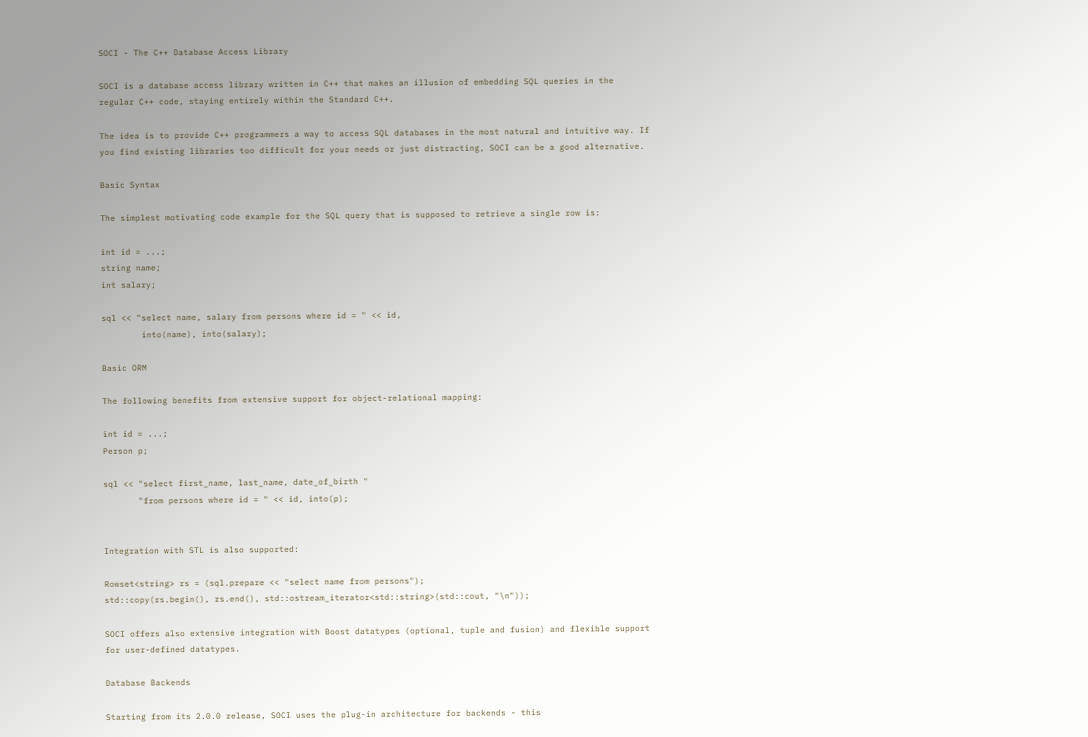SOCI - The C++ Database Access Library

SOCI is a database access library written in C++ that makes an illusion of embedding SQL queries in the regular C++ code, staying entirely within the Standard C++.

The idea is to provide C++ programmers a way to access SQL databases in the most natural and intuitive way. If you find existing libraries too difficult for your needs or just distracting, SOCI can be a good alternative.

Basic Syntax

The simplest motivating code example for the SQL query that is supposed to retrieve a single row is:

int id = ...;
string name;
int salary;

sql << "select name, salary from persons where id = " << id,
        into(name), into(salary);

Basic ORM

The following benefits from extensive support for object-relational mapping:

int id = ...;
Person p;

sql << "select first_name, last_name, date_of_birth "
       "from persons where id = " << id, into(p);


Integration with STL is also supported:

Rowset<string> rs = (sql.prepare << "select name from persons");
std::copy(rs.begin(), rs.end(), std::ostream_iterator<std::string>(std::cout, "\n"));

SOCI offers also extensive integration with Boost datatypes (optional, tuple and fusion) and flexible support for user-defined datatypes.

Database Backends

Starting from its 2.0.0 release, SOCI uses the plug-in architecture for backends - this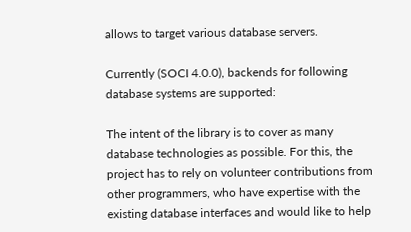allows to target various database servers.

Currently (SOCI 4.0.0), backends for following database systems are supported:

The intent of the library is to cover as many database technologies as possible. For this, the project has to rely on volunteer contributions from other programmers, who have expertise with the existing database interfaces and would like to help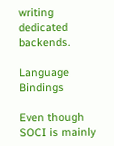writing dedicated backends.

Language Bindings

Even though SOCI is mainly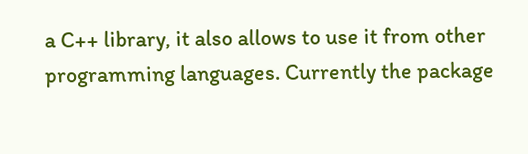a C++ library, it also allows to use it from other programming languages. Currently the package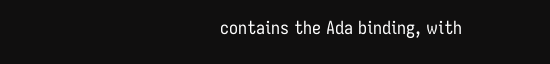contains the Ada binding, with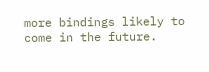more bindings likely to come in the future.